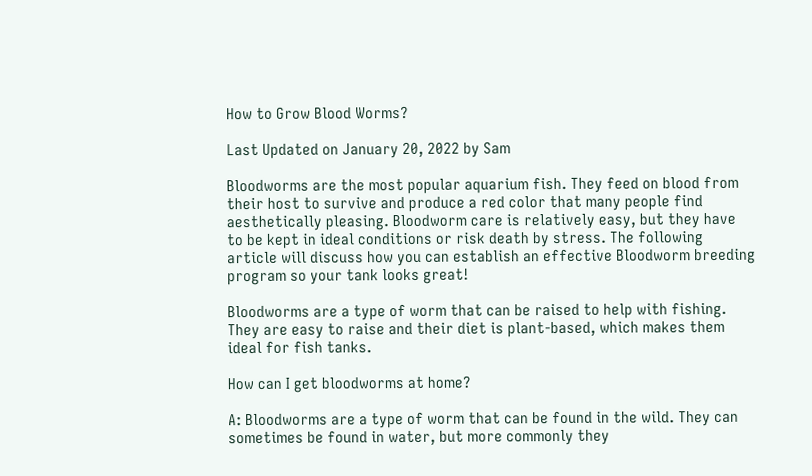How to Grow Blood Worms?

Last Updated on January 20, 2022 by Sam

Bloodworms are the most popular aquarium fish. They feed on blood from their host to survive and produce a red color that many people find aesthetically pleasing. Bloodworm care is relatively easy, but they have to be kept in ideal conditions or risk death by stress. The following article will discuss how you can establish an effective Bloodworm breeding program so your tank looks great!

Bloodworms are a type of worm that can be raised to help with fishing. They are easy to raise and their diet is plant-based, which makes them ideal for fish tanks.

How can I get bloodworms at home?

A: Bloodworms are a type of worm that can be found in the wild. They can sometimes be found in water, but more commonly they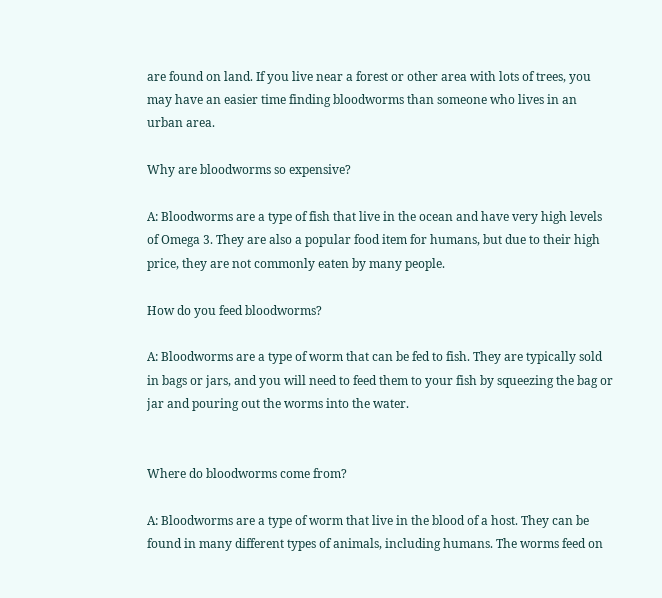are found on land. If you live near a forest or other area with lots of trees, you may have an easier time finding bloodworms than someone who lives in an urban area.

Why are bloodworms so expensive?

A: Bloodworms are a type of fish that live in the ocean and have very high levels of Omega 3. They are also a popular food item for humans, but due to their high price, they are not commonly eaten by many people.

How do you feed bloodworms?

A: Bloodworms are a type of worm that can be fed to fish. They are typically sold in bags or jars, and you will need to feed them to your fish by squeezing the bag or jar and pouring out the worms into the water.


Where do bloodworms come from?

A: Bloodworms are a type of worm that live in the blood of a host. They can be found in many different types of animals, including humans. The worms feed on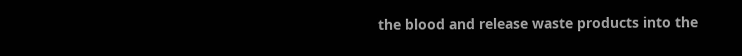the blood and release waste products into the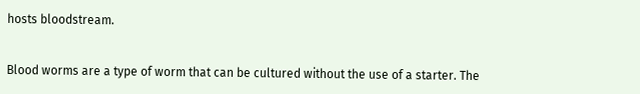hosts bloodstream.


Blood worms are a type of worm that can be cultured without the use of a starter. The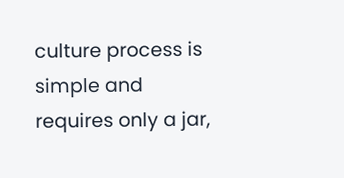culture process is simple and requires only a jar,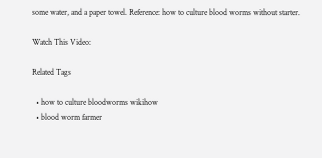some water, and a paper towel. Reference: how to culture blood worms without starter.

Watch This Video:

Related Tags

  • how to culture bloodworms wikihow
  • blood worm farmer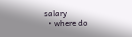salary
  • where do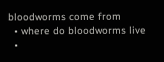bloodworms come from
  • where do bloodworms live
  •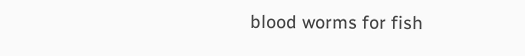blood worms for fish